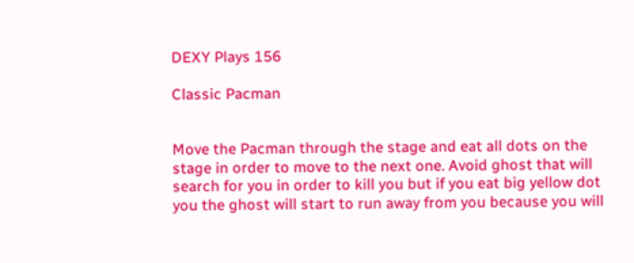DEXY Plays 156

Classic Pacman


Move the Pacman through the stage and eat all dots on the stage in order to move to the next one. Avoid ghost that will search for you in order to kill you but if you eat big yellow dot you the ghost will start to run away from you because you will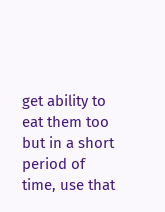get ability to eat them too but in a short period of time, use that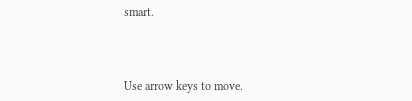smart.



Use arrow keys to move.